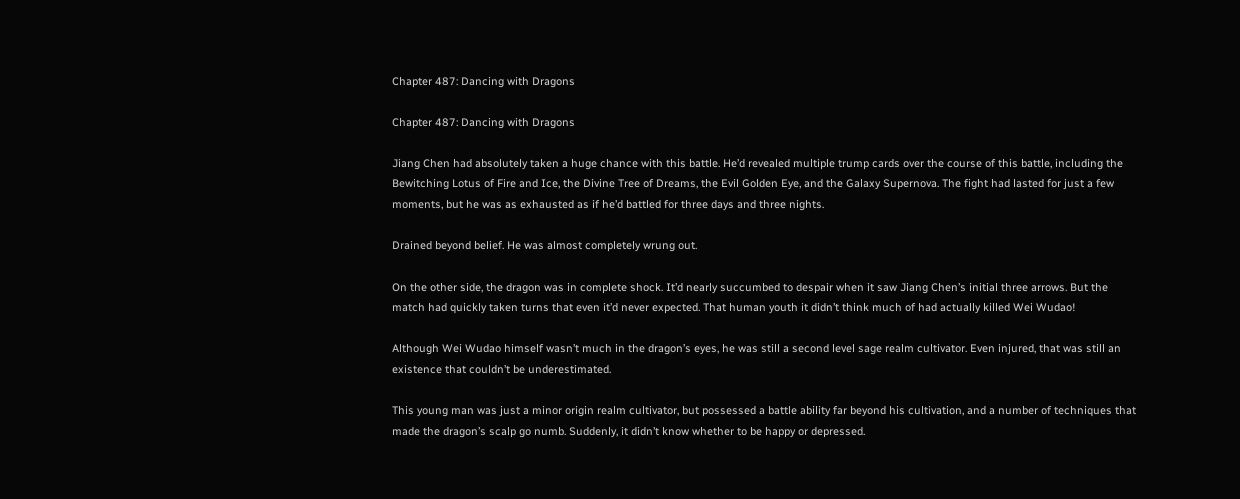Chapter 487: Dancing with Dragons

Chapter 487: Dancing with Dragons

Jiang Chen had absolutely taken a huge chance with this battle. He’d revealed multiple trump cards over the course of this battle, including the Bewitching Lotus of Fire and Ice, the Divine Tree of Dreams, the Evil Golden Eye, and the Galaxy Supernova. The fight had lasted for just a few moments, but he was as exhausted as if he’d battled for three days and three nights.

Drained beyond belief. He was almost completely wrung out.

On the other side, the dragon was in complete shock. It’d nearly succumbed to despair when it saw Jiang Chen’s initial three arrows. But the match had quickly taken turns that even it’d never expected. That human youth it didn’t think much of had actually killed Wei Wudao!

Although Wei Wudao himself wasn’t much in the dragon’s eyes, he was still a second level sage realm cultivator. Even injured, that was still an existence that couldn’t be underestimated.

This young man was just a minor origin realm cultivator, but possessed a battle ability far beyond his cultivation, and a number of techniques that made the dragon’s scalp go numb. Suddenly, it didn’t know whether to be happy or depressed.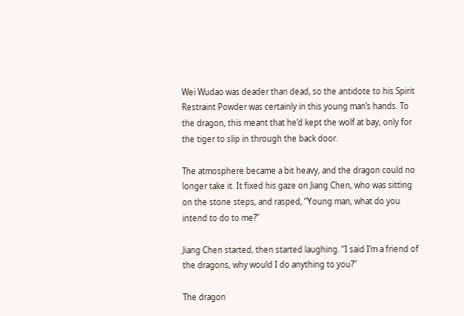Wei Wudao was deader than dead, so the antidote to his Spirit Restraint Powder was certainly in this young man’s hands. To the dragon, this meant that he’d kept the wolf at bay, only for the tiger to slip in through the back door.

The atmosphere became a bit heavy, and the dragon could no longer take it. It fixed his gaze on Jiang Chen, who was sitting on the stone steps, and rasped, “Young man, what do you intend to do to me?”

Jiang Chen started, then started laughing. “I said I’m a friend of the dragons, why would I do anything to you?”

The dragon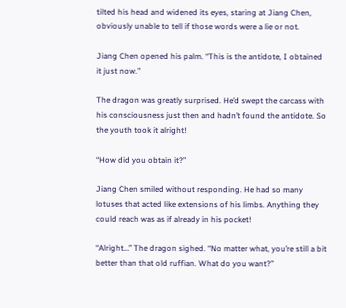tilted his head and widened its eyes, staring at Jiang Chen, obviously unable to tell if those words were a lie or not.

Jiang Chen opened his palm. “This is the antidote, I obtained it just now.”

The dragon was greatly surprised. He’d swept the carcass with his consciousness just then and hadn’t found the antidote. So the youth took it alright!

“How did you obtain it?”

Jiang Chen smiled without responding. He had so many lotuses that acted like extensions of his limbs. Anything they could reach was as if already in his pocket!

“Alright…” The dragon sighed. “No matter what, you’re still a bit better than that old ruffian. What do you want?”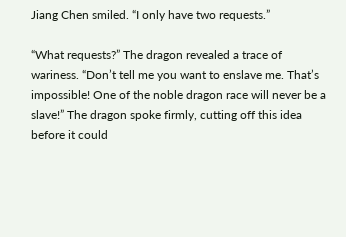Jiang Chen smiled. “I only have two requests.”

“What requests?” The dragon revealed a trace of wariness. “Don’t tell me you want to enslave me. That’s impossible! One of the noble dragon race will never be a slave!” The dragon spoke firmly, cutting off this idea before it could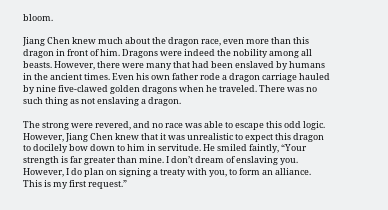bloom.

Jiang Chen knew much about the dragon race, even more than this dragon in front of him. Dragons were indeed the nobility among all beasts. However, there were many that had been enslaved by humans in the ancient times. Even his own father rode a dragon carriage hauled by nine five-clawed golden dragons when he traveled. There was no such thing as not enslaving a dragon.

The strong were revered, and no race was able to escape this odd logic. However, Jiang Chen knew that it was unrealistic to expect this dragon to docilely bow down to him in servitude. He smiled faintly, “Your strength is far greater than mine. I don’t dream of enslaving you. However, I do plan on signing a treaty with you, to form an alliance. This is my first request.”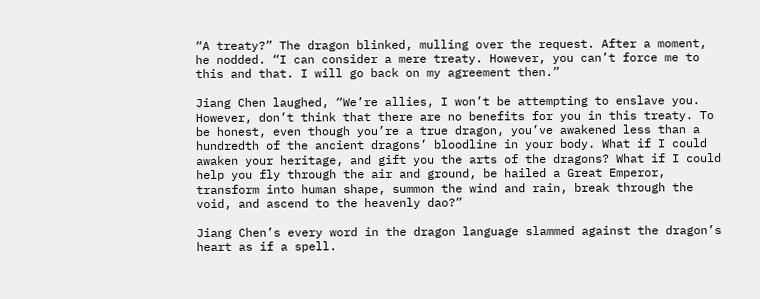“A treaty?” The dragon blinked, mulling over the request. After a moment, he nodded. “I can consider a mere treaty. However, you can’t force me to this and that. I will go back on my agreement then.”

Jiang Chen laughed, “We’re allies, I won’t be attempting to enslave you. However, don’t think that there are no benefits for you in this treaty. To be honest, even though you’re a true dragon, you’ve awakened less than a hundredth of the ancient dragons’ bloodline in your body. What if I could awaken your heritage, and gift you the arts of the dragons? What if I could help you fly through the air and ground, be hailed a Great Emperor, transform into human shape, summon the wind and rain, break through the void, and ascend to the heavenly dao?”

Jiang Chen’s every word in the dragon language slammed against the dragon’s heart as if a spell.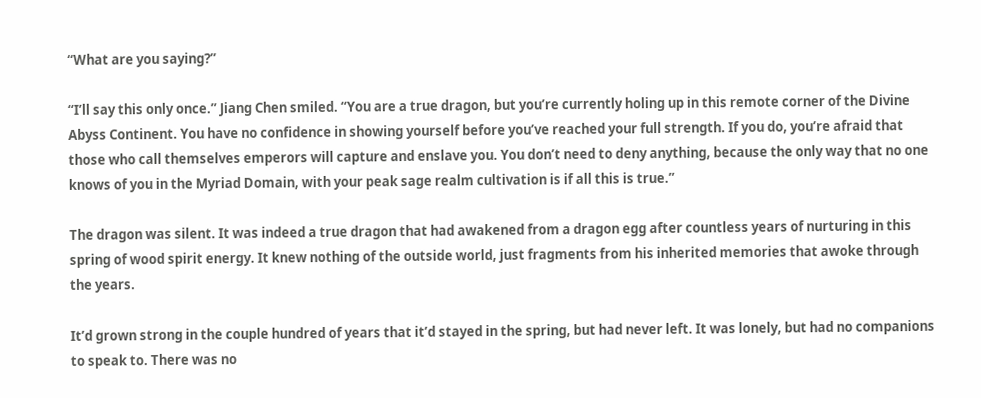“What are you saying?”

“I’ll say this only once.” Jiang Chen smiled. “You are a true dragon, but you’re currently holing up in this remote corner of the Divine Abyss Continent. You have no confidence in showing yourself before you’ve reached your full strength. If you do, you’re afraid that those who call themselves emperors will capture and enslave you. You don’t need to deny anything, because the only way that no one knows of you in the Myriad Domain, with your peak sage realm cultivation is if all this is true.”

The dragon was silent. It was indeed a true dragon that had awakened from a dragon egg after countless years of nurturing in this spring of wood spirit energy. It knew nothing of the outside world, just fragments from his inherited memories that awoke through the years.

It’d grown strong in the couple hundred of years that it’d stayed in the spring, but had never left. It was lonely, but had no companions to speak to. There was no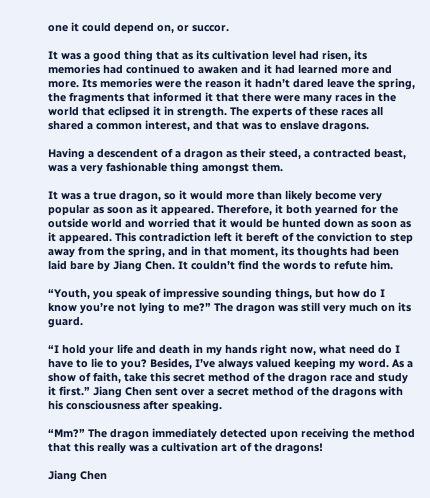one it could depend on, or succor.

It was a good thing that as its cultivation level had risen, its memories had continued to awaken and it had learned more and more. Its memories were the reason it hadn’t dared leave the spring, the fragments that informed it that there were many races in the world that eclipsed it in strength. The experts of these races all shared a common interest, and that was to enslave dragons.

Having a descendent of a dragon as their steed, a contracted beast, was a very fashionable thing amongst them.

It was a true dragon, so it would more than likely become very popular as soon as it appeared. Therefore, it both yearned for the outside world and worried that it would be hunted down as soon as it appeared. This contradiction left it bereft of the conviction to step away from the spring, and in that moment, its thoughts had been laid bare by Jiang Chen. It couldn’t find the words to refute him.

“Youth, you speak of impressive sounding things, but how do I know you’re not lying to me?” The dragon was still very much on its guard.

“I hold your life and death in my hands right now, what need do I have to lie to you? Besides, I’ve always valued keeping my word. As a show of faith, take this secret method of the dragon race and study it first.” Jiang Chen sent over a secret method of the dragons with his consciousness after speaking.

“Mm?” The dragon immediately detected upon receiving the method that this really was a cultivation art of the dragons!

Jiang Chen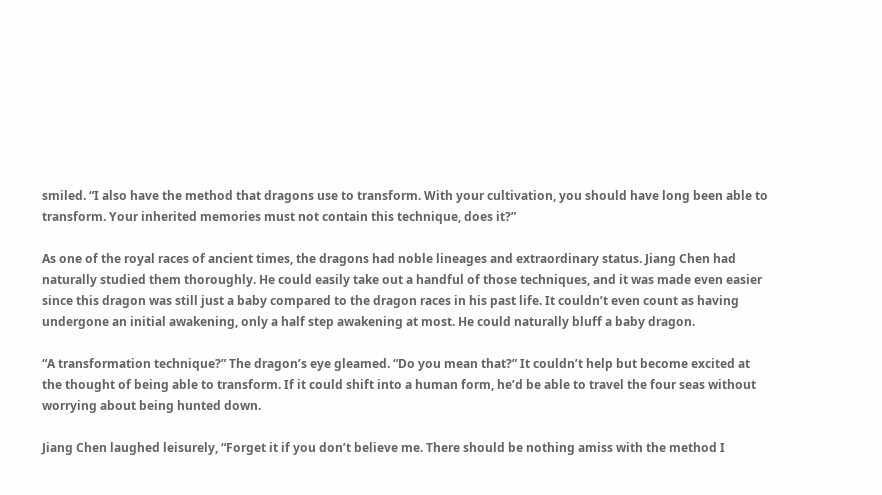smiled. “I also have the method that dragons use to transform. With your cultivation, you should have long been able to transform. Your inherited memories must not contain this technique, does it?”

As one of the royal races of ancient times, the dragons had noble lineages and extraordinary status. Jiang Chen had naturally studied them thoroughly. He could easily take out a handful of those techniques, and it was made even easier since this dragon was still just a baby compared to the dragon races in his past life. It couldn’t even count as having undergone an initial awakening, only a half step awakening at most. He could naturally bluff a baby dragon.

“A transformation technique?” The dragon’s eye gleamed. “Do you mean that?” It couldn’t help but become excited at the thought of being able to transform. If it could shift into a human form, he’d be able to travel the four seas without worrying about being hunted down.

Jiang Chen laughed leisurely, “Forget it if you don’t believe me. There should be nothing amiss with the method I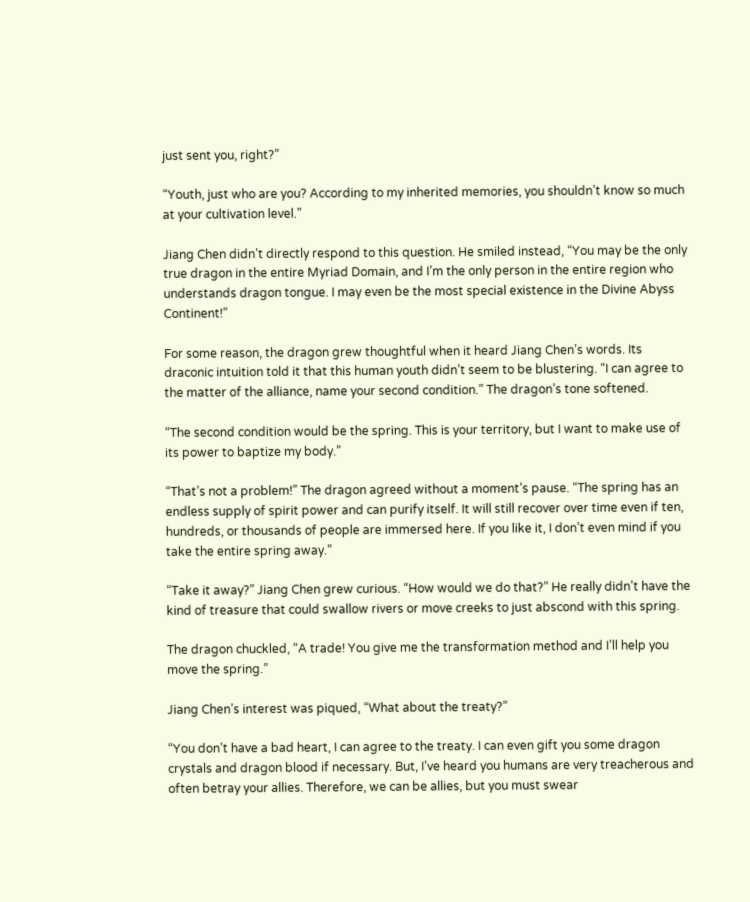just sent you, right?”

“Youth, just who are you? According to my inherited memories, you shouldn’t know so much at your cultivation level.”

Jiang Chen didn’t directly respond to this question. He smiled instead, “You may be the only true dragon in the entire Myriad Domain, and I’m the only person in the entire region who understands dragon tongue. I may even be the most special existence in the Divine Abyss Continent!”

For some reason, the dragon grew thoughtful when it heard Jiang Chen’s words. Its draconic intuition told it that this human youth didn’t seem to be blustering. “I can agree to the matter of the alliance, name your second condition.” The dragon’s tone softened.

“The second condition would be the spring. This is your territory, but I want to make use of its power to baptize my body.”

“That’s not a problem!” The dragon agreed without a moment’s pause. “The spring has an endless supply of spirit power and can purify itself. It will still recover over time even if ten, hundreds, or thousands of people are immersed here. If you like it, I don’t even mind if you take the entire spring away.”

“Take it away?” Jiang Chen grew curious. “How would we do that?” He really didn’t have the kind of treasure that could swallow rivers or move creeks to just abscond with this spring.

The dragon chuckled, “A trade! You give me the transformation method and I’ll help you move the spring.”

Jiang Chen’s interest was piqued, “What about the treaty?”

“You don’t have a bad heart, I can agree to the treaty. I can even gift you some dragon crystals and dragon blood if necessary. But, I’ve heard you humans are very treacherous and often betray your allies. Therefore, we can be allies, but you must swear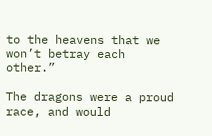to the heavens that we won’t betray each other.”

The dragons were a proud race, and would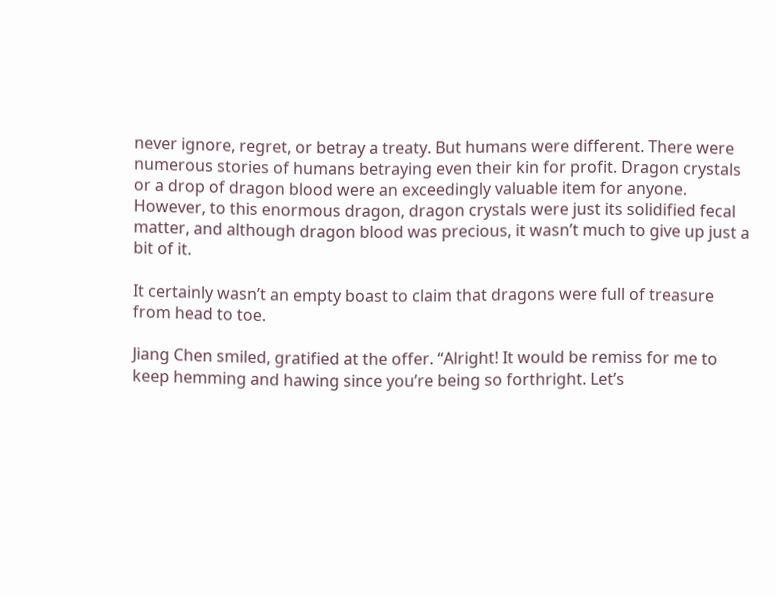never ignore, regret, or betray a treaty. But humans were different. There were numerous stories of humans betraying even their kin for profit. Dragon crystals or a drop of dragon blood were an exceedingly valuable item for anyone. However, to this enormous dragon, dragon crystals were just its solidified fecal matter, and although dragon blood was precious, it wasn’t much to give up just a bit of it.

It certainly wasn’t an empty boast to claim that dragons were full of treasure from head to toe.

Jiang Chen smiled, gratified at the offer. “Alright! It would be remiss for me to keep hemming and hawing since you’re being so forthright. Let’s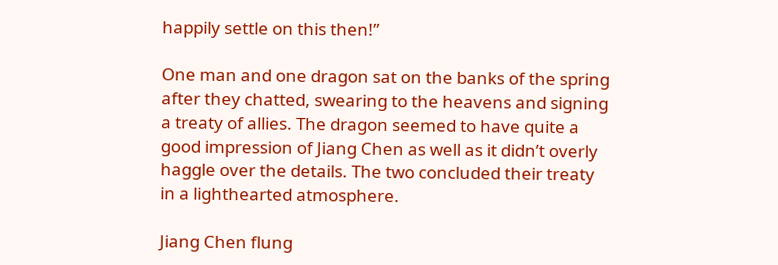happily settle on this then!”

One man and one dragon sat on the banks of the spring after they chatted, swearing to the heavens and signing a treaty of allies. The dragon seemed to have quite a good impression of Jiang Chen as well as it didn’t overly haggle over the details. The two concluded their treaty in a lighthearted atmosphere.

Jiang Chen flung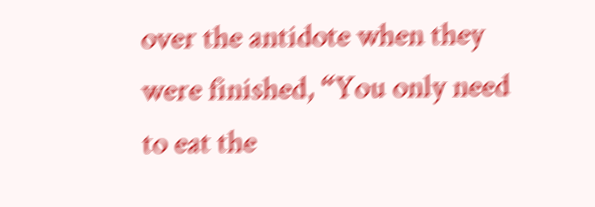over the antidote when they were finished, “You only need to eat the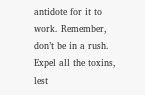antidote for it to work. Remember, don’t be in a rush. Expel all the toxins, lest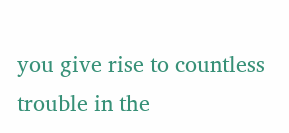you give rise to countless trouble in the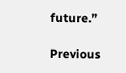future.”

Previous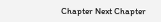Chapter Next Chapter